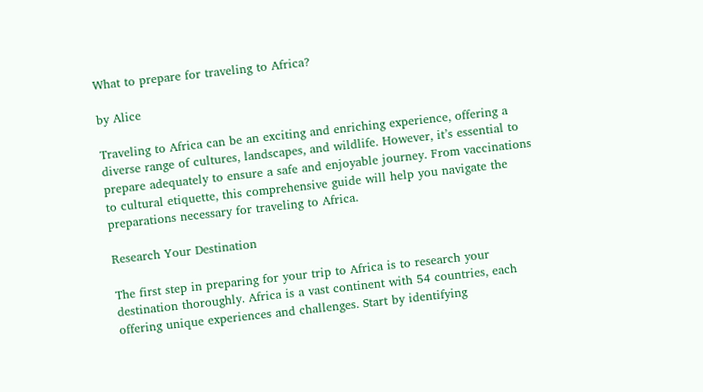What to prepare for traveling to Africa?

by Alice

Traveling to Africa can be an exciting and enriching experience, offering a diverse range of cultures, landscapes, and wildlife. However, it’s essential to prepare adequately to ensure a safe and enjoyable journey. From vaccinations to cultural etiquette, this comprehensive guide will help you navigate the preparations necessary for traveling to Africa.

Research Your Destination

The first step in preparing for your trip to Africa is to research your destination thoroughly. Africa is a vast continent with 54 countries, each offering unique experiences and challenges. Start by identifying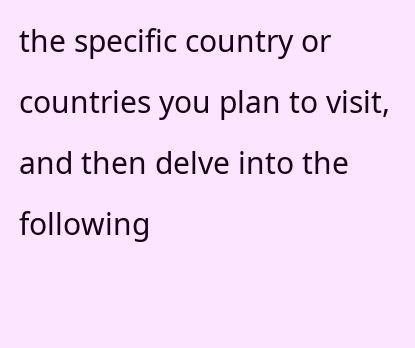the specific country or countries you plan to visit, and then delve into the following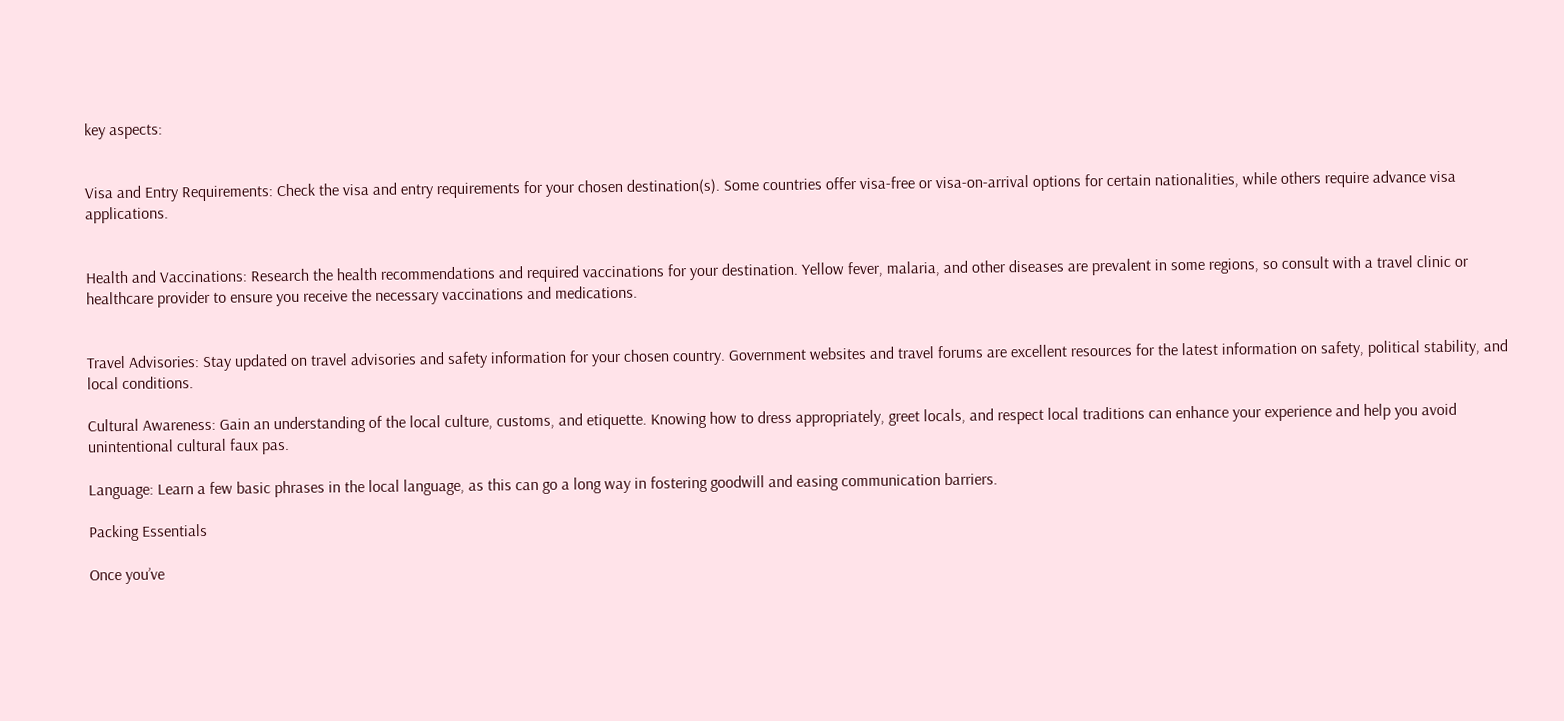key aspects:


Visa and Entry Requirements: Check the visa and entry requirements for your chosen destination(s). Some countries offer visa-free or visa-on-arrival options for certain nationalities, while others require advance visa applications.


Health and Vaccinations: Research the health recommendations and required vaccinations for your destination. Yellow fever, malaria, and other diseases are prevalent in some regions, so consult with a travel clinic or healthcare provider to ensure you receive the necessary vaccinations and medications.


Travel Advisories: Stay updated on travel advisories and safety information for your chosen country. Government websites and travel forums are excellent resources for the latest information on safety, political stability, and local conditions.

Cultural Awareness: Gain an understanding of the local culture, customs, and etiquette. Knowing how to dress appropriately, greet locals, and respect local traditions can enhance your experience and help you avoid unintentional cultural faux pas.

Language: Learn a few basic phrases in the local language, as this can go a long way in fostering goodwill and easing communication barriers.

Packing Essentials

Once you’ve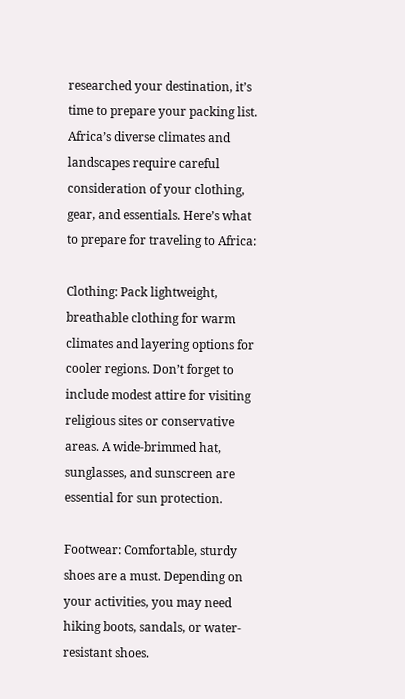researched your destination, it’s time to prepare your packing list. Africa’s diverse climates and landscapes require careful consideration of your clothing, gear, and essentials. Here’s what to prepare for traveling to Africa:

Clothing: Pack lightweight, breathable clothing for warm climates and layering options for cooler regions. Don’t forget to include modest attire for visiting religious sites or conservative areas. A wide-brimmed hat, sunglasses, and sunscreen are essential for sun protection.

Footwear: Comfortable, sturdy shoes are a must. Depending on your activities, you may need hiking boots, sandals, or water-resistant shoes.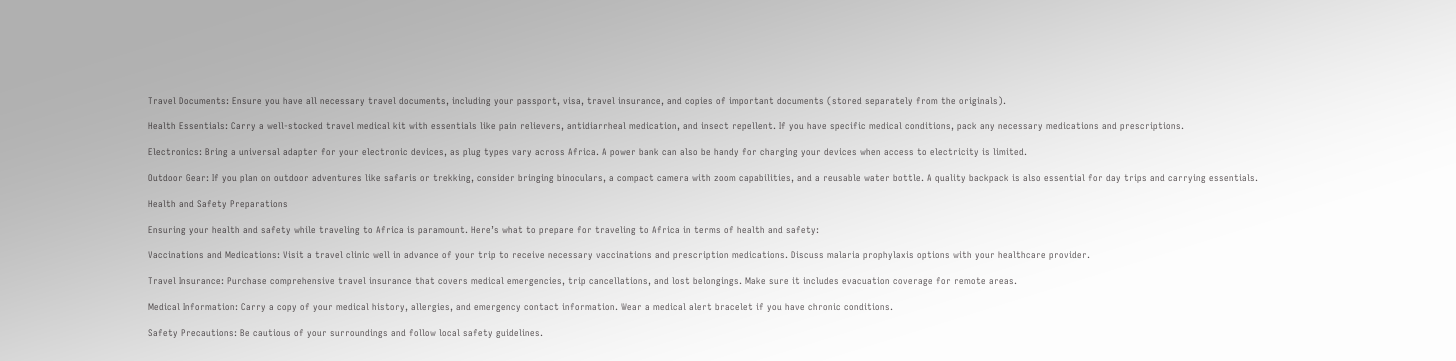Travel Documents: Ensure you have all necessary travel documents, including your passport, visa, travel insurance, and copies of important documents (stored separately from the originals).

Health Essentials: Carry a well-stocked travel medical kit with essentials like pain relievers, antidiarrheal medication, and insect repellent. If you have specific medical conditions, pack any necessary medications and prescriptions.

Electronics: Bring a universal adapter for your electronic devices, as plug types vary across Africa. A power bank can also be handy for charging your devices when access to electricity is limited.

Outdoor Gear: If you plan on outdoor adventures like safaris or trekking, consider bringing binoculars, a compact camera with zoom capabilities, and a reusable water bottle. A quality backpack is also essential for day trips and carrying essentials.

Health and Safety Preparations

Ensuring your health and safety while traveling to Africa is paramount. Here’s what to prepare for traveling to Africa in terms of health and safety:

Vaccinations and Medications: Visit a travel clinic well in advance of your trip to receive necessary vaccinations and prescription medications. Discuss malaria prophylaxis options with your healthcare provider.

Travel Insurance: Purchase comprehensive travel insurance that covers medical emergencies, trip cancellations, and lost belongings. Make sure it includes evacuation coverage for remote areas.

Medical Information: Carry a copy of your medical history, allergies, and emergency contact information. Wear a medical alert bracelet if you have chronic conditions.

Safety Precautions: Be cautious of your surroundings and follow local safety guidelines.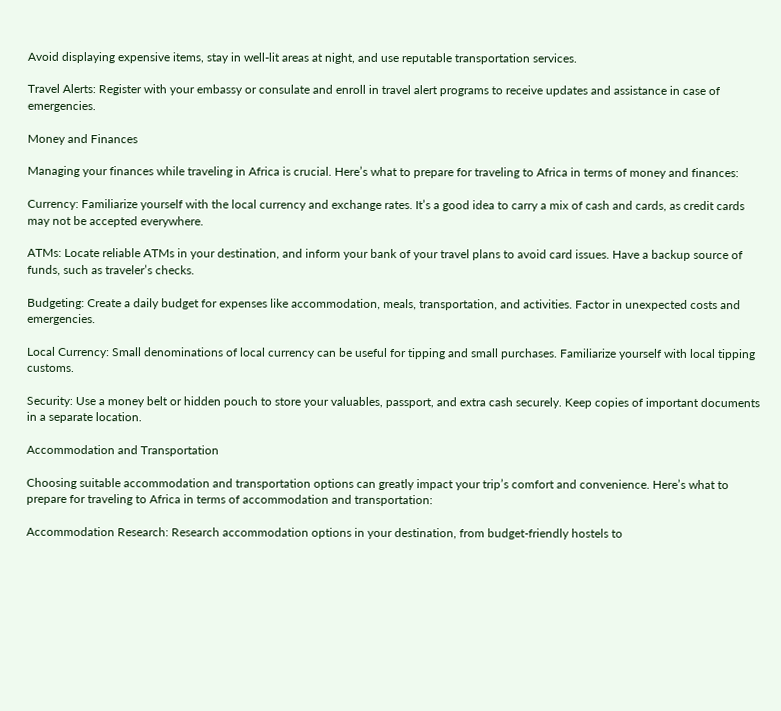Avoid displaying expensive items, stay in well-lit areas at night, and use reputable transportation services.

Travel Alerts: Register with your embassy or consulate and enroll in travel alert programs to receive updates and assistance in case of emergencies.

Money and Finances

Managing your finances while traveling in Africa is crucial. Here’s what to prepare for traveling to Africa in terms of money and finances:

Currency: Familiarize yourself with the local currency and exchange rates. It’s a good idea to carry a mix of cash and cards, as credit cards may not be accepted everywhere.

ATMs: Locate reliable ATMs in your destination, and inform your bank of your travel plans to avoid card issues. Have a backup source of funds, such as traveler’s checks.

Budgeting: Create a daily budget for expenses like accommodation, meals, transportation, and activities. Factor in unexpected costs and emergencies.

Local Currency: Small denominations of local currency can be useful for tipping and small purchases. Familiarize yourself with local tipping customs.

Security: Use a money belt or hidden pouch to store your valuables, passport, and extra cash securely. Keep copies of important documents in a separate location.

Accommodation and Transportation

Choosing suitable accommodation and transportation options can greatly impact your trip’s comfort and convenience. Here’s what to prepare for traveling to Africa in terms of accommodation and transportation:

Accommodation Research: Research accommodation options in your destination, from budget-friendly hostels to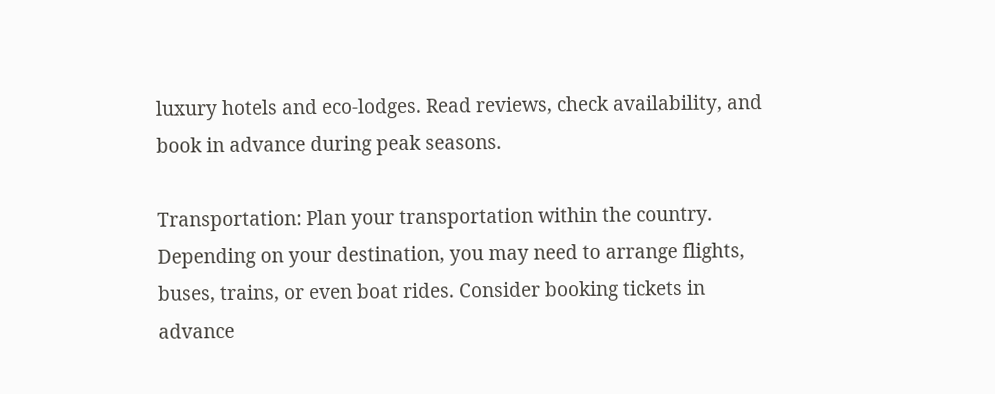luxury hotels and eco-lodges. Read reviews, check availability, and book in advance during peak seasons.

Transportation: Plan your transportation within the country. Depending on your destination, you may need to arrange flights, buses, trains, or even boat rides. Consider booking tickets in advance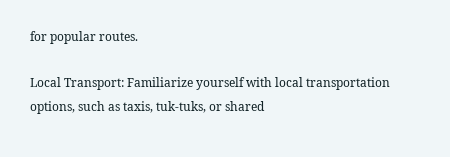for popular routes.

Local Transport: Familiarize yourself with local transportation options, such as taxis, tuk-tuks, or shared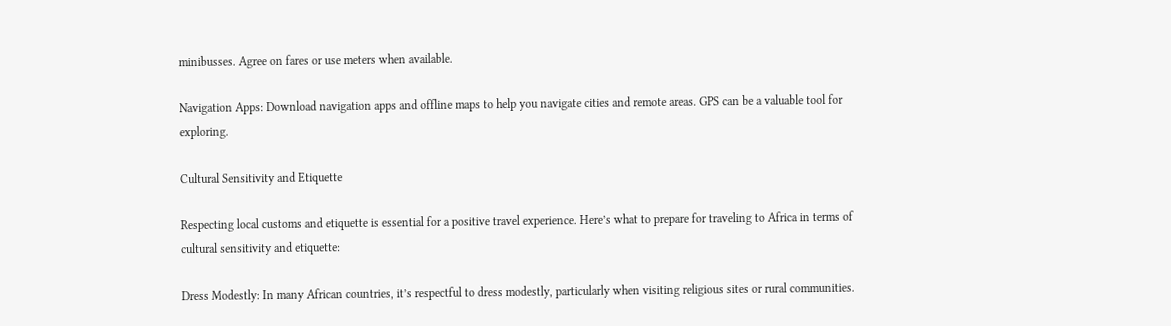minibusses. Agree on fares or use meters when available.

Navigation Apps: Download navigation apps and offline maps to help you navigate cities and remote areas. GPS can be a valuable tool for exploring.

Cultural Sensitivity and Etiquette

Respecting local customs and etiquette is essential for a positive travel experience. Here’s what to prepare for traveling to Africa in terms of cultural sensitivity and etiquette:

Dress Modestly: In many African countries, it’s respectful to dress modestly, particularly when visiting religious sites or rural communities.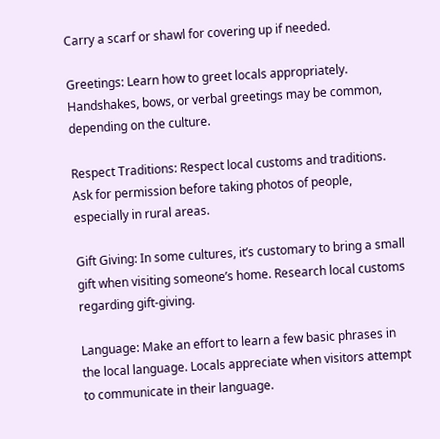Carry a scarf or shawl for covering up if needed.

Greetings: Learn how to greet locals appropriately. Handshakes, bows, or verbal greetings may be common, depending on the culture.

Respect Traditions: Respect local customs and traditions. Ask for permission before taking photos of people, especially in rural areas.

Gift Giving: In some cultures, it’s customary to bring a small gift when visiting someone’s home. Research local customs regarding gift-giving.

Language: Make an effort to learn a few basic phrases in the local language. Locals appreciate when visitors attempt to communicate in their language.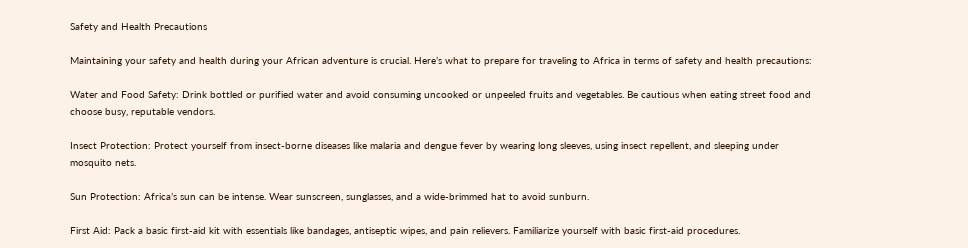Safety and Health Precautions

Maintaining your safety and health during your African adventure is crucial. Here’s what to prepare for traveling to Africa in terms of safety and health precautions:

Water and Food Safety: Drink bottled or purified water and avoid consuming uncooked or unpeeled fruits and vegetables. Be cautious when eating street food and choose busy, reputable vendors.

Insect Protection: Protect yourself from insect-borne diseases like malaria and dengue fever by wearing long sleeves, using insect repellent, and sleeping under mosquito nets.

Sun Protection: Africa’s sun can be intense. Wear sunscreen, sunglasses, and a wide-brimmed hat to avoid sunburn.

First Aid: Pack a basic first-aid kit with essentials like bandages, antiseptic wipes, and pain relievers. Familiarize yourself with basic first-aid procedures.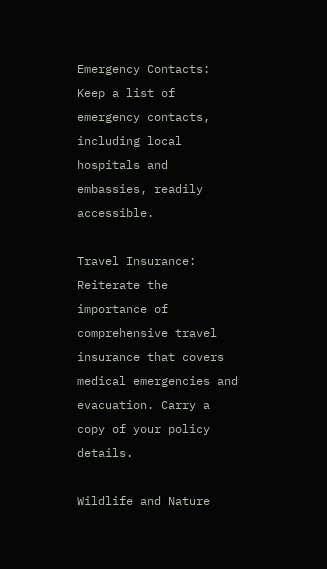Emergency Contacts: Keep a list of emergency contacts, including local hospitals and embassies, readily accessible.

Travel Insurance: Reiterate the importance of comprehensive travel insurance that covers medical emergencies and evacuation. Carry a copy of your policy details.

Wildlife and Nature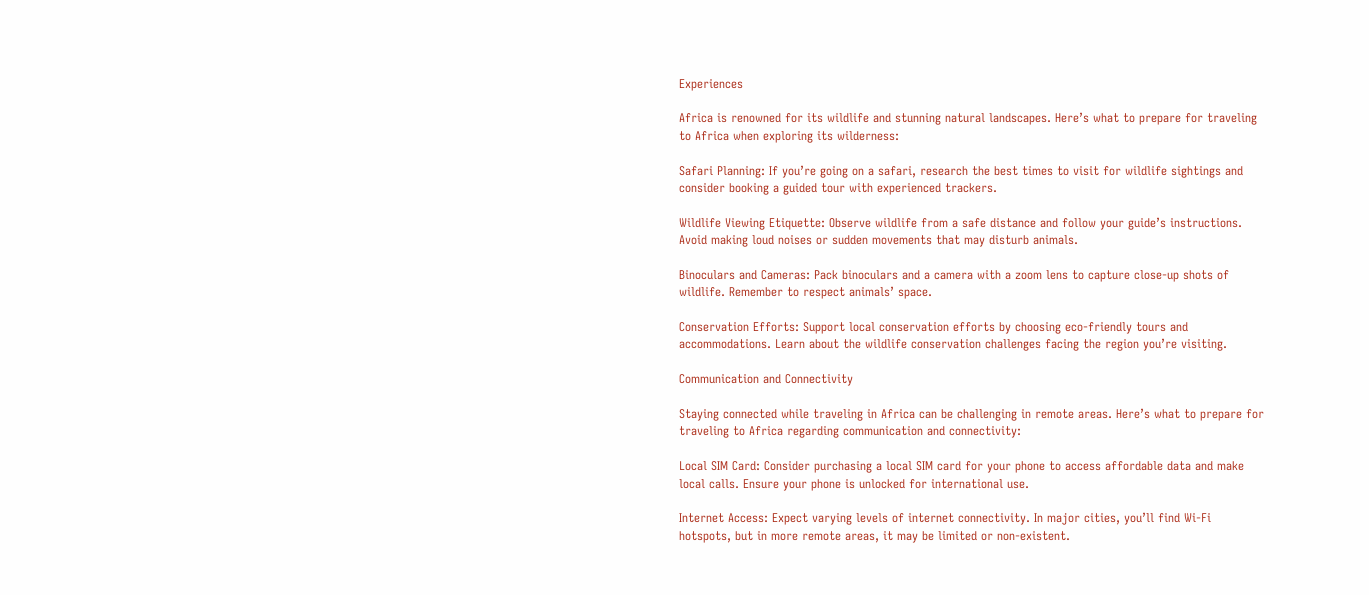Experiences

Africa is renowned for its wildlife and stunning natural landscapes. Here’s what to prepare for traveling to Africa when exploring its wilderness:

Safari Planning: If you’re going on a safari, research the best times to visit for wildlife sightings and consider booking a guided tour with experienced trackers.

Wildlife Viewing Etiquette: Observe wildlife from a safe distance and follow your guide’s instructions. Avoid making loud noises or sudden movements that may disturb animals.

Binoculars and Cameras: Pack binoculars and a camera with a zoom lens to capture close-up shots of wildlife. Remember to respect animals’ space.

Conservation Efforts: Support local conservation efforts by choosing eco-friendly tours and accommodations. Learn about the wildlife conservation challenges facing the region you’re visiting.

Communication and Connectivity

Staying connected while traveling in Africa can be challenging in remote areas. Here’s what to prepare for traveling to Africa regarding communication and connectivity:

Local SIM Card: Consider purchasing a local SIM card for your phone to access affordable data and make local calls. Ensure your phone is unlocked for international use.

Internet Access: Expect varying levels of internet connectivity. In major cities, you’ll find Wi-Fi hotspots, but in more remote areas, it may be limited or non-existent.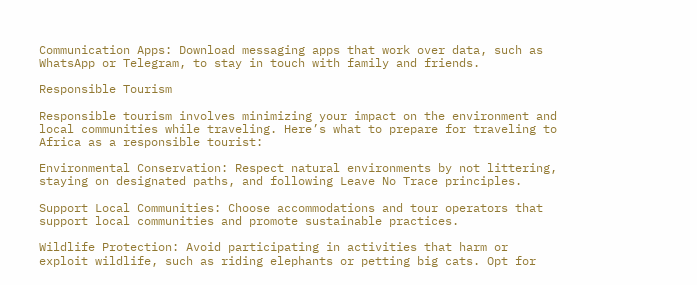Communication Apps: Download messaging apps that work over data, such as WhatsApp or Telegram, to stay in touch with family and friends.

Responsible Tourism

Responsible tourism involves minimizing your impact on the environment and local communities while traveling. Here’s what to prepare for traveling to Africa as a responsible tourist:

Environmental Conservation: Respect natural environments by not littering, staying on designated paths, and following Leave No Trace principles.

Support Local Communities: Choose accommodations and tour operators that support local communities and promote sustainable practices.

Wildlife Protection: Avoid participating in activities that harm or exploit wildlife, such as riding elephants or petting big cats. Opt for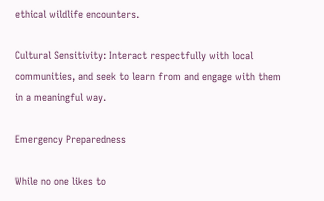ethical wildlife encounters.

Cultural Sensitivity: Interact respectfully with local communities, and seek to learn from and engage with them in a meaningful way.

Emergency Preparedness

While no one likes to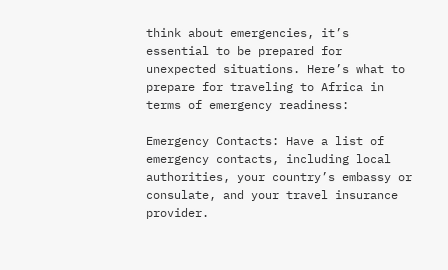think about emergencies, it’s essential to be prepared for unexpected situations. Here’s what to prepare for traveling to Africa in terms of emergency readiness:

Emergency Contacts: Have a list of emergency contacts, including local authorities, your country’s embassy or consulate, and your travel insurance provider.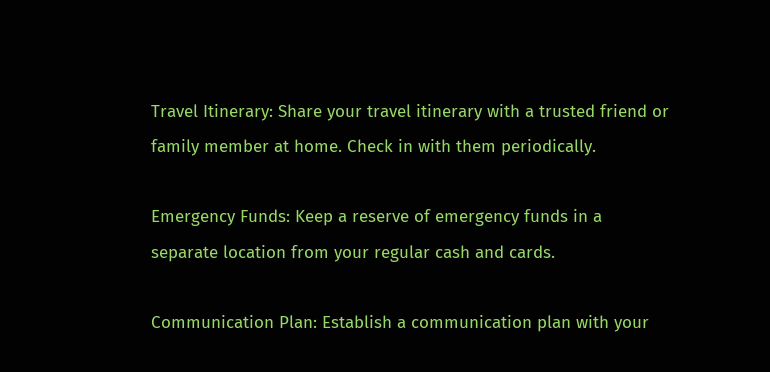Travel Itinerary: Share your travel itinerary with a trusted friend or family member at home. Check in with them periodically.

Emergency Funds: Keep a reserve of emergency funds in a separate location from your regular cash and cards.

Communication Plan: Establish a communication plan with your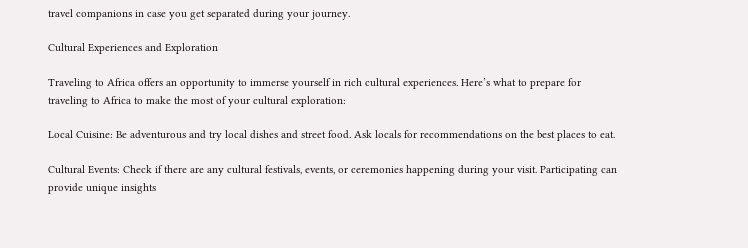travel companions in case you get separated during your journey.

Cultural Experiences and Exploration

Traveling to Africa offers an opportunity to immerse yourself in rich cultural experiences. Here’s what to prepare for traveling to Africa to make the most of your cultural exploration:

Local Cuisine: Be adventurous and try local dishes and street food. Ask locals for recommendations on the best places to eat.

Cultural Events: Check if there are any cultural festivals, events, or ceremonies happening during your visit. Participating can provide unique insights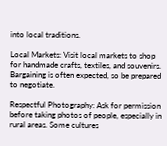into local traditions.

Local Markets: Visit local markets to shop for handmade crafts, textiles, and souvenirs. Bargaining is often expected, so be prepared to negotiate.

Respectful Photography: Ask for permission before taking photos of people, especially in rural areas. Some cultures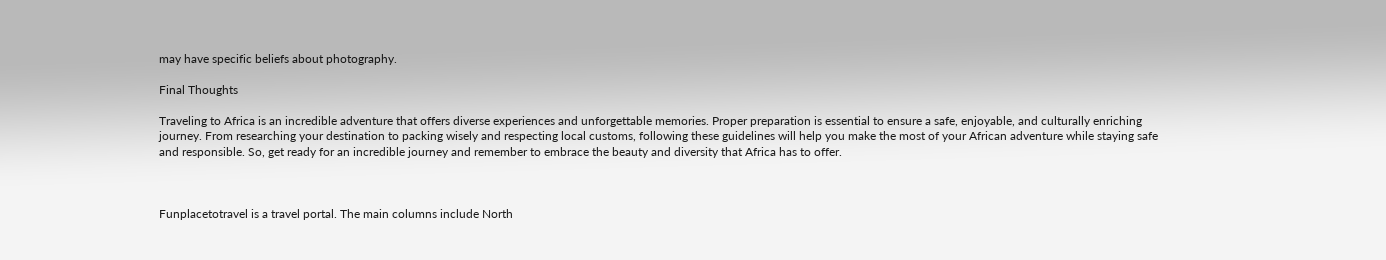may have specific beliefs about photography.

Final Thoughts

Traveling to Africa is an incredible adventure that offers diverse experiences and unforgettable memories. Proper preparation is essential to ensure a safe, enjoyable, and culturally enriching journey. From researching your destination to packing wisely and respecting local customs, following these guidelines will help you make the most of your African adventure while staying safe and responsible. So, get ready for an incredible journey and remember to embrace the beauty and diversity that Africa has to offer.



Funplacetotravel is a travel portal. The main columns include North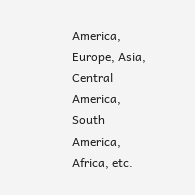America, Europe, Asia, Central America, South America, Africa, etc.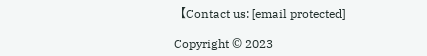【Contact us: [email protected]

Copyright © 2023